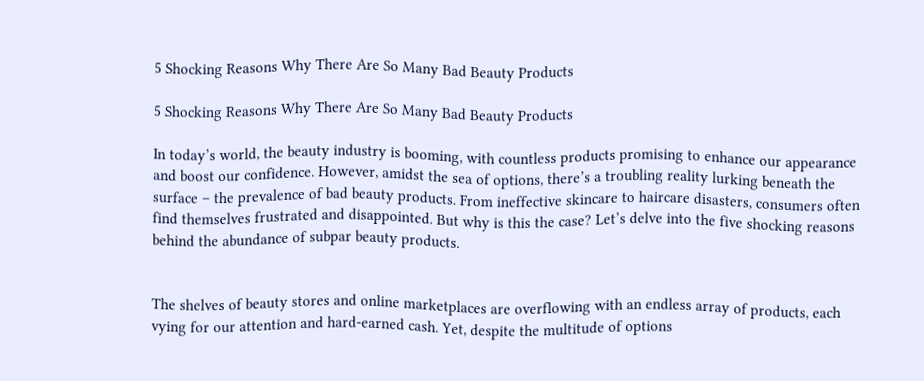5 Shocking Reasons Why There Are So Many Bad Beauty Products

5 Shocking Reasons Why There Are So Many Bad Beauty Products

In today’s world, the beauty industry is booming, with countless products promising to enhance our appearance and boost our confidence. However, amidst the sea of options, there’s a troubling reality lurking beneath the surface – the prevalence of bad beauty products. From ineffective skincare to haircare disasters, consumers often find themselves frustrated and disappointed. But why is this the case? Let’s delve into the five shocking reasons behind the abundance of subpar beauty products.


The shelves of beauty stores and online marketplaces are overflowing with an endless array of products, each vying for our attention and hard-earned cash. Yet, despite the multitude of options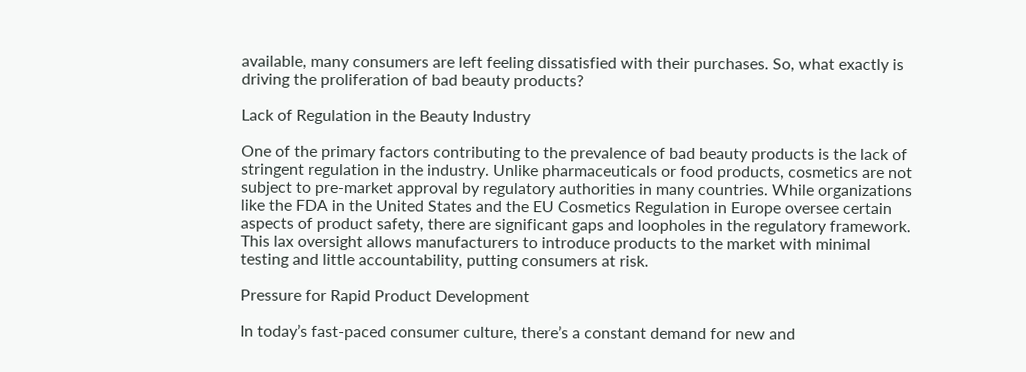available, many consumers are left feeling dissatisfied with their purchases. So, what exactly is driving the proliferation of bad beauty products?

Lack of Regulation in the Beauty Industry

One of the primary factors contributing to the prevalence of bad beauty products is the lack of stringent regulation in the industry. Unlike pharmaceuticals or food products, cosmetics are not subject to pre-market approval by regulatory authorities in many countries. While organizations like the FDA in the United States and the EU Cosmetics Regulation in Europe oversee certain aspects of product safety, there are significant gaps and loopholes in the regulatory framework. This lax oversight allows manufacturers to introduce products to the market with minimal testing and little accountability, putting consumers at risk.

Pressure for Rapid Product Development

In today’s fast-paced consumer culture, there’s a constant demand for new and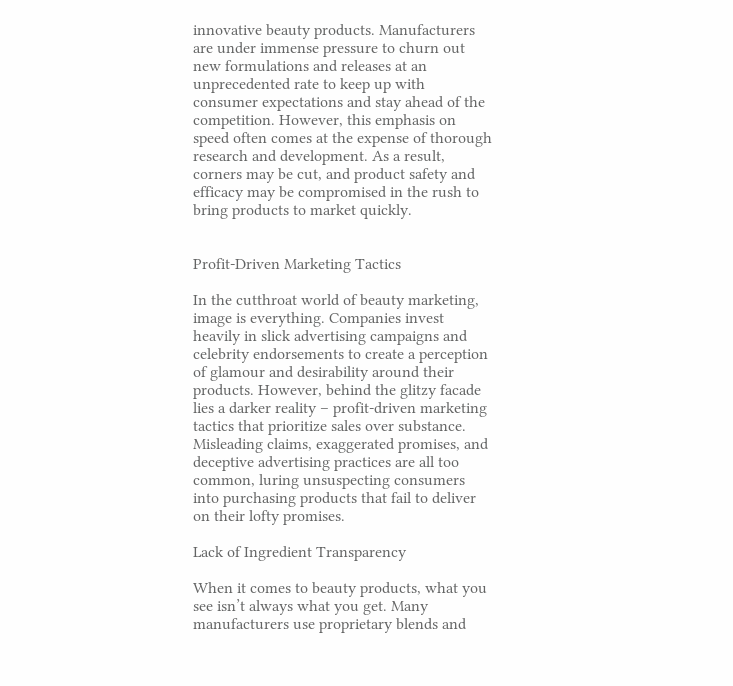innovative beauty products. Manufacturers are under immense pressure to churn out new formulations and releases at an unprecedented rate to keep up with consumer expectations and stay ahead of the competition. However, this emphasis on speed often comes at the expense of thorough research and development. As a result, corners may be cut, and product safety and efficacy may be compromised in the rush to bring products to market quickly.


Profit-Driven Marketing Tactics

In the cutthroat world of beauty marketing, image is everything. Companies invest heavily in slick advertising campaigns and celebrity endorsements to create a perception of glamour and desirability around their products. However, behind the glitzy facade lies a darker reality – profit-driven marketing tactics that prioritize sales over substance. Misleading claims, exaggerated promises, and deceptive advertising practices are all too common, luring unsuspecting consumers into purchasing products that fail to deliver on their lofty promises.

Lack of Ingredient Transparency

When it comes to beauty products, what you see isn’t always what you get. Many manufacturers use proprietary blends and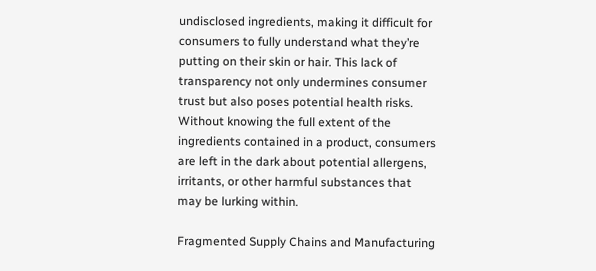undisclosed ingredients, making it difficult for consumers to fully understand what they’re putting on their skin or hair. This lack of transparency not only undermines consumer trust but also poses potential health risks. Without knowing the full extent of the ingredients contained in a product, consumers are left in the dark about potential allergens, irritants, or other harmful substances that may be lurking within.

Fragmented Supply Chains and Manufacturing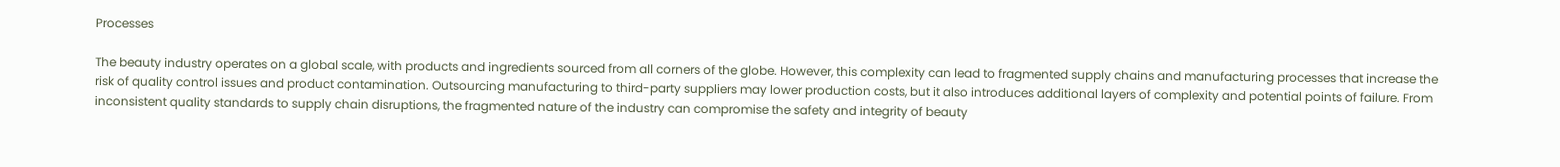Processes

The beauty industry operates on a global scale, with products and ingredients sourced from all corners of the globe. However, this complexity can lead to fragmented supply chains and manufacturing processes that increase the risk of quality control issues and product contamination. Outsourcing manufacturing to third-party suppliers may lower production costs, but it also introduces additional layers of complexity and potential points of failure. From inconsistent quality standards to supply chain disruptions, the fragmented nature of the industry can compromise the safety and integrity of beauty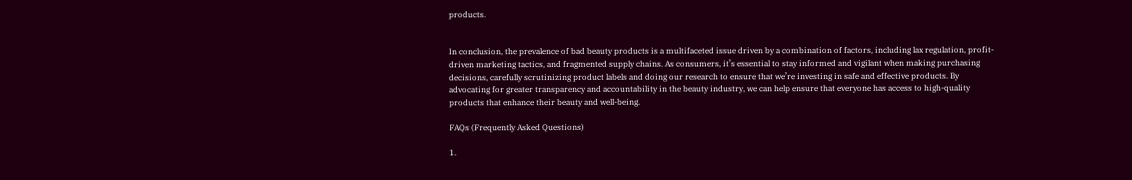products.


In conclusion, the prevalence of bad beauty products is a multifaceted issue driven by a combination of factors, including lax regulation, profit-driven marketing tactics, and fragmented supply chains. As consumers, it’s essential to stay informed and vigilant when making purchasing decisions, carefully scrutinizing product labels and doing our research to ensure that we’re investing in safe and effective products. By advocating for greater transparency and accountability in the beauty industry, we can help ensure that everyone has access to high-quality products that enhance their beauty and well-being.

FAQs (Frequently Asked Questions)

1.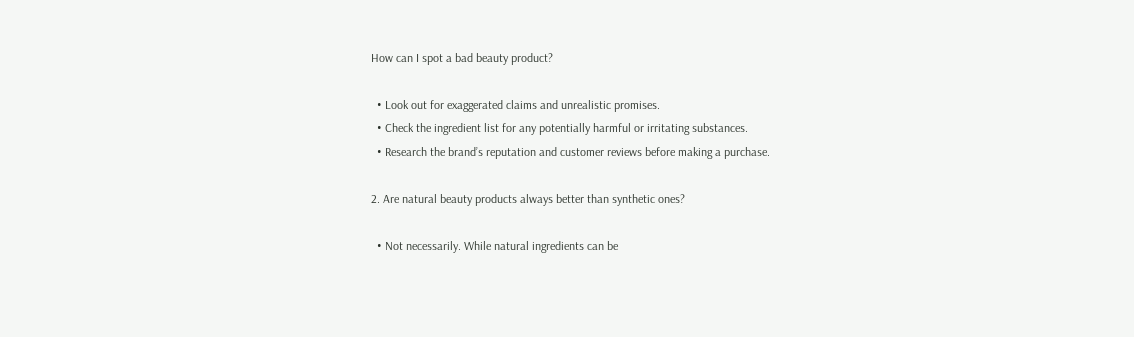How can I spot a bad beauty product?

  • Look out for exaggerated claims and unrealistic promises.
  • Check the ingredient list for any potentially harmful or irritating substances.
  • Research the brand’s reputation and customer reviews before making a purchase.

2. Are natural beauty products always better than synthetic ones?

  • Not necessarily. While natural ingredients can be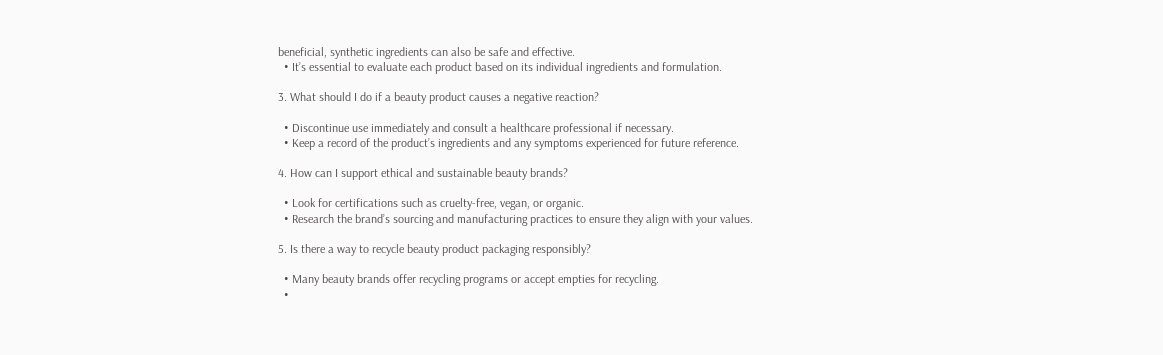beneficial, synthetic ingredients can also be safe and effective.
  • It’s essential to evaluate each product based on its individual ingredients and formulation.

3. What should I do if a beauty product causes a negative reaction?

  • Discontinue use immediately and consult a healthcare professional if necessary.
  • Keep a record of the product’s ingredients and any symptoms experienced for future reference.

4. How can I support ethical and sustainable beauty brands?

  • Look for certifications such as cruelty-free, vegan, or organic.
  • Research the brand’s sourcing and manufacturing practices to ensure they align with your values.

5. Is there a way to recycle beauty product packaging responsibly?

  • Many beauty brands offer recycling programs or accept empties for recycling.
  •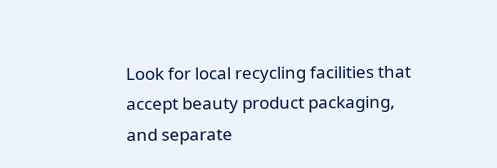Look for local recycling facilities that accept beauty product packaging, and separate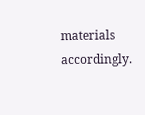materials accordingly.